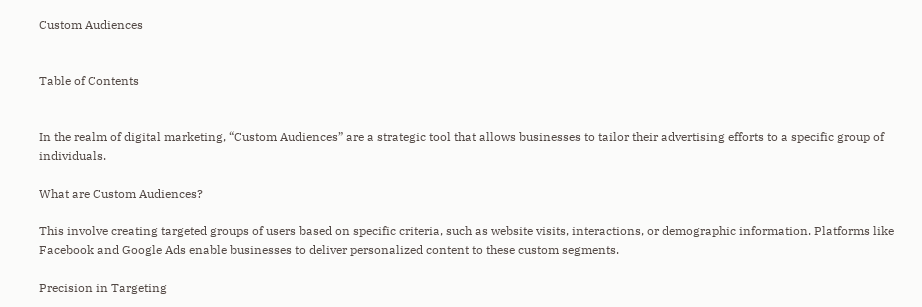Custom Audiences


Table of Contents


In the realm of digital marketing, “Custom Audiences” are a strategic tool that allows businesses to tailor their advertising efforts to a specific group of individuals.

What are Custom Audiences?

This involve creating targeted groups of users based on specific criteria, such as website visits, interactions, or demographic information. Platforms like Facebook and Google Ads enable businesses to deliver personalized content to these custom segments.

Precision in Targeting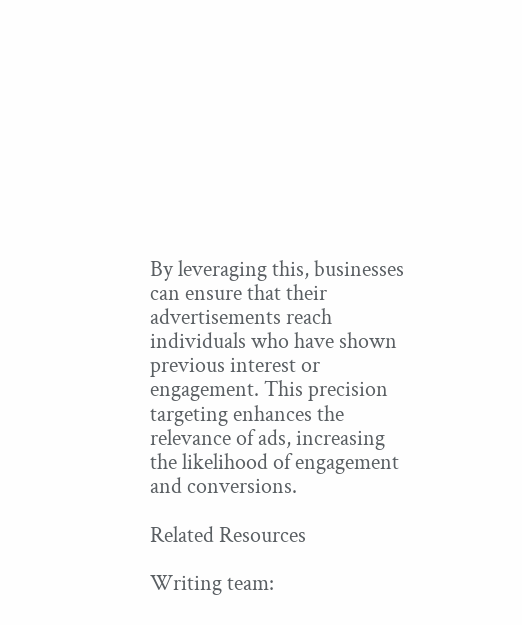By leveraging this, businesses can ensure that their advertisements reach individuals who have shown previous interest or engagement. This precision targeting enhances the relevance of ads, increasing the likelihood of engagement and conversions.

Related Resources

Writing team: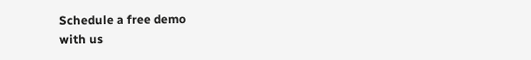Schedule a free demo
with us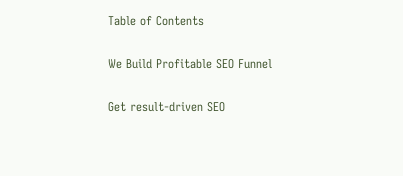Table of Contents

We Build Profitable SEO Funnel

Get result-driven SEO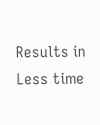Results in Less time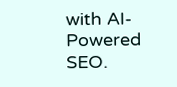with AI-Powered SEO.